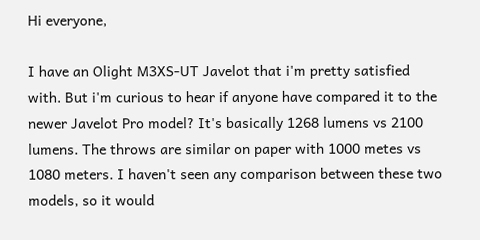Hi everyone,

I have an Olight M3XS-UT Javelot that i'm pretty satisfied with. But i'm curious to hear if anyone have compared it to the newer Javelot Pro model? It's basically 1268 lumens vs 2100 lumens. The throws are similar on paper with 1000 metes vs 1080 meters. I haven't seen any comparison between these two models, so it would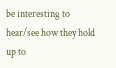be interesting to hear/see how they hold up to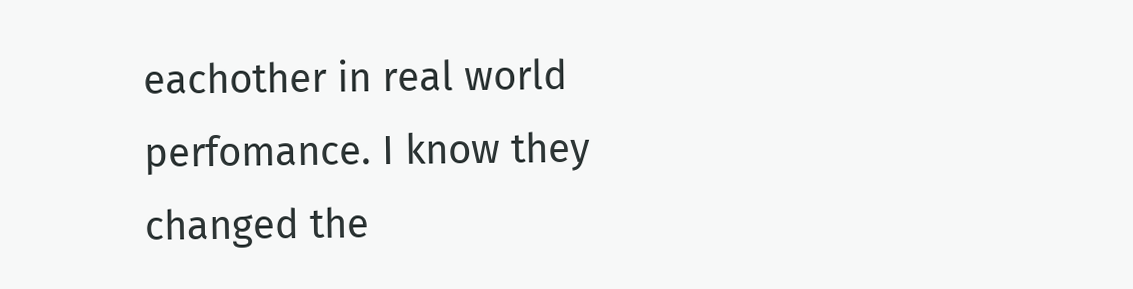eachother in real world perfomance. I know they changed the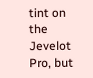tint on the Jevelot Pro, but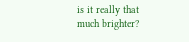is it really that much brighter?